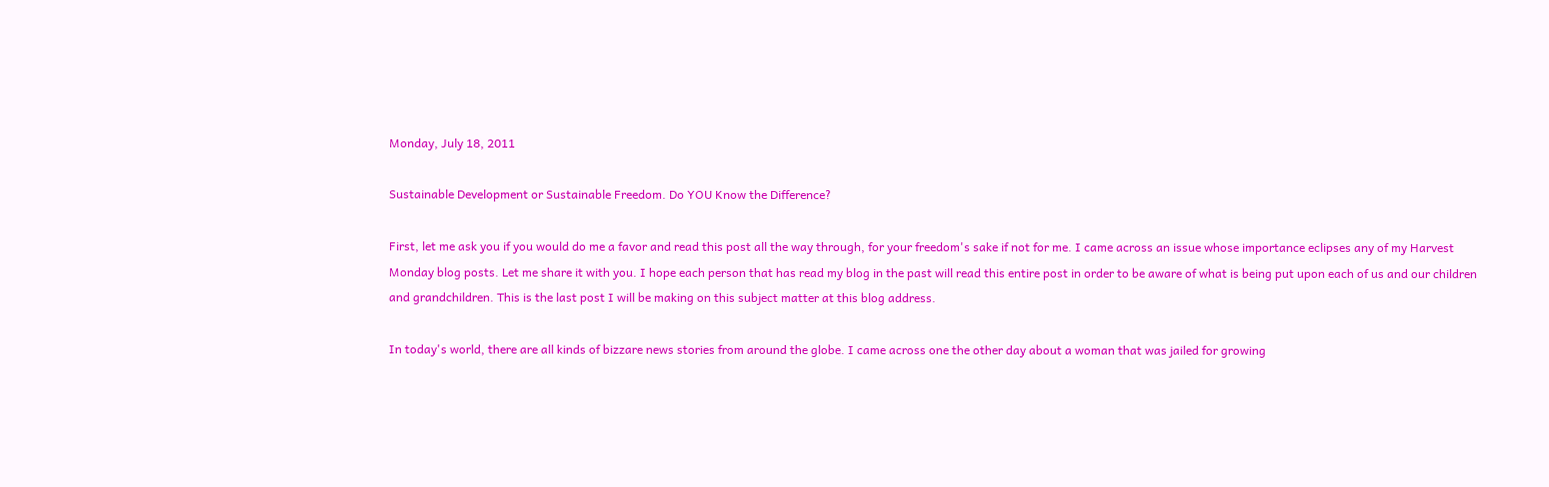Monday, July 18, 2011

Sustainable Development or Sustainable Freedom. Do YOU Know the Difference?

First, let me ask you if you would do me a favor and read this post all the way through, for your freedom's sake if not for me. I came across an issue whose importance eclipses any of my Harvest Monday blog posts. Let me share it with you. I hope each person that has read my blog in the past will read this entire post in order to be aware of what is being put upon each of us and our children and grandchildren. This is the last post I will be making on this subject matter at this blog address.

In today's world, there are all kinds of bizzare news stories from around the globe. I came across one the other day about a woman that was jailed for growing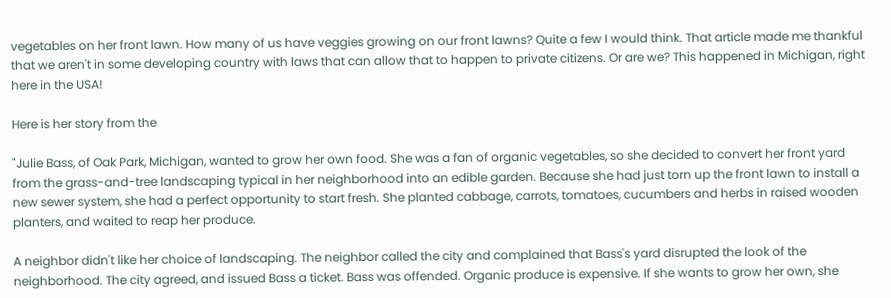vegetables on her front lawn. How many of us have veggies growing on our front lawns? Quite a few I would think. That article made me thankful that we aren't in some developing country with laws that can allow that to happen to private citizens. Or are we? This happened in Michigan, right here in the USA!

Here is her story from the

"Julie Bass, of Oak Park, Michigan, wanted to grow her own food. She was a fan of organic vegetables, so she decided to convert her front yard from the grass-and-tree landscaping typical in her neighborhood into an edible garden. Because she had just torn up the front lawn to install a new sewer system, she had a perfect opportunity to start fresh. She planted cabbage, carrots, tomatoes, cucumbers and herbs in raised wooden planters, and waited to reap her produce.

A neighbor didn't like her choice of landscaping. The neighbor called the city and complained that Bass's yard disrupted the look of the neighborhood. The city agreed, and issued Bass a ticket. Bass was offended. Organic produce is expensive. If she wants to grow her own, she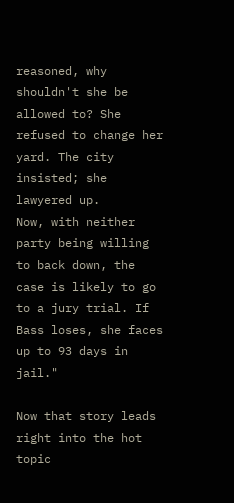reasoned, why shouldn't she be allowed to? She refused to change her yard. The city insisted; she lawyered up.
Now, with neither party being willing to back down, the case is likely to go to a jury trial. If Bass loses, she faces up to 93 days in jail."

Now that story leads right into the hot topic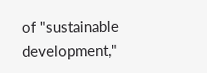of "sustainable development,"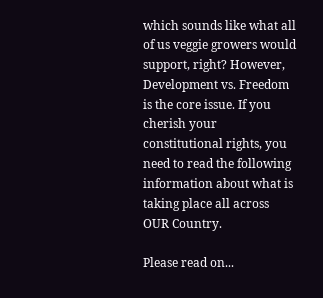which sounds like what all of us veggie growers would support, right? However, Development vs. Freedom is the core issue. If you cherish your constitutional rights, you need to read the following information about what is taking place all across OUR Country.

Please read on...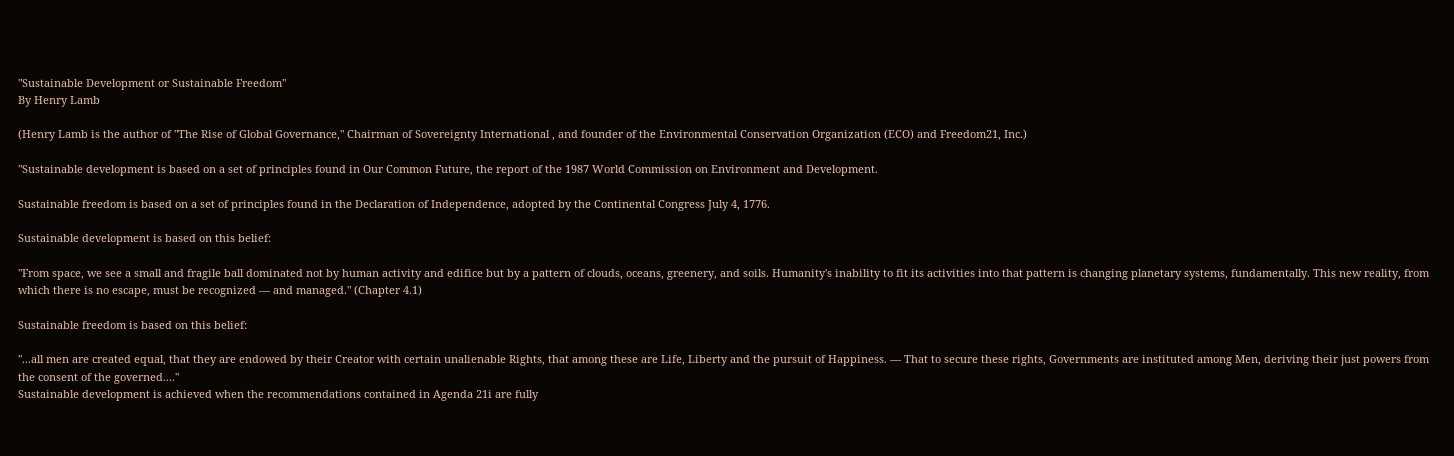"Sustainable Development or Sustainable Freedom"
By Henry Lamb

(Henry Lamb is the author of "The Rise of Global Governance," Chairman of Sovereignty International , and founder of the Environmental Conservation Organization (ECO) and Freedom21, Inc.)

"Sustainable development is based on a set of principles found in Our Common Future, the report of the 1987 World Commission on Environment and Development.

Sustainable freedom is based on a set of principles found in the Declaration of Independence, adopted by the Continental Congress July 4, 1776.

Sustainable development is based on this belief:

"From space, we see a small and fragile ball dominated not by human activity and edifice but by a pattern of clouds, oceans, greenery, and soils. Humanity's inability to fit its activities into that pattern is changing planetary systems, fundamentally. This new reality, from which there is no escape, must be recognized — and managed." (Chapter 4.1)

Sustainable freedom is based on this belief:

"...all men are created equal, that they are endowed by their Creator with certain unalienable Rights, that among these are Life, Liberty and the pursuit of Happiness. — That to secure these rights, Governments are instituted among Men, deriving their just powers from the consent of the governed...."
Sustainable development is achieved when the recommendations contained in Agenda 21i are fully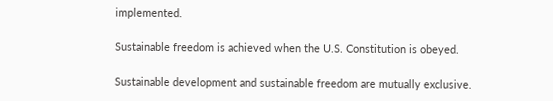implemented.

Sustainable freedom is achieved when the U.S. Constitution is obeyed.

Sustainable development and sustainable freedom are mutually exclusive.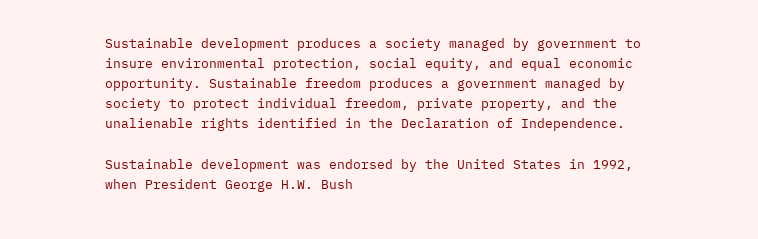Sustainable development produces a society managed by government to insure environmental protection, social equity, and equal economic opportunity. Sustainable freedom produces a government managed by society to protect individual freedom, private property, and the unalienable rights identified in the Declaration of Independence.

Sustainable development was endorsed by the United States in 1992, when President George H.W. Bush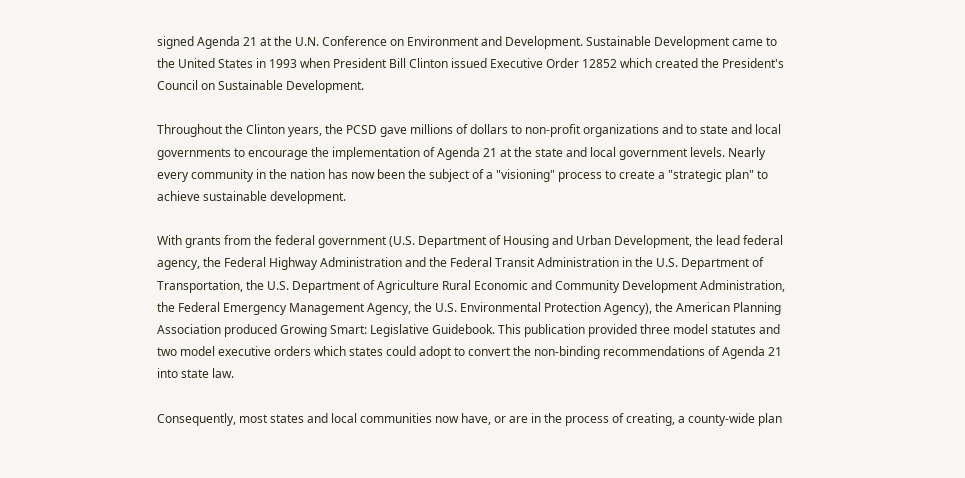signed Agenda 21 at the U.N. Conference on Environment and Development. Sustainable Development came to the United States in 1993 when President Bill Clinton issued Executive Order 12852 which created the President's Council on Sustainable Development.

Throughout the Clinton years, the PCSD gave millions of dollars to non-profit organizations and to state and local governments to encourage the implementation of Agenda 21 at the state and local government levels. Nearly every community in the nation has now been the subject of a "visioning" process to create a "strategic plan" to achieve sustainable development.

With grants from the federal government (U.S. Department of Housing and Urban Development, the lead federal agency, the Federal Highway Administration and the Federal Transit Administration in the U.S. Department of Transportation, the U.S. Department of Agriculture Rural Economic and Community Development Administration, the Federal Emergency Management Agency, the U.S. Environmental Protection Agency), the American Planning Association produced Growing Smart: Legislative Guidebook. This publication provided three model statutes and two model executive orders which states could adopt to convert the non-binding recommendations of Agenda 21 into state law.

Consequently, most states and local communities now have, or are in the process of creating, a county-wide plan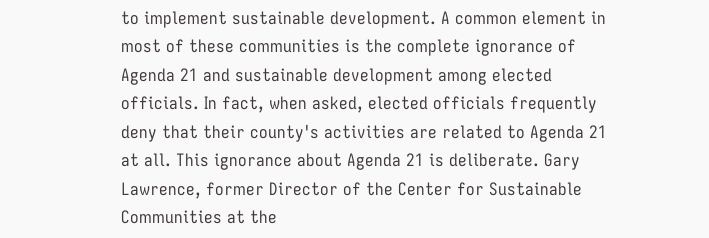to implement sustainable development. A common element in most of these communities is the complete ignorance of Agenda 21 and sustainable development among elected officials. In fact, when asked, elected officials frequently deny that their county's activities are related to Agenda 21 at all. This ignorance about Agenda 21 is deliberate. Gary Lawrence, former Director of the Center for Sustainable Communities at the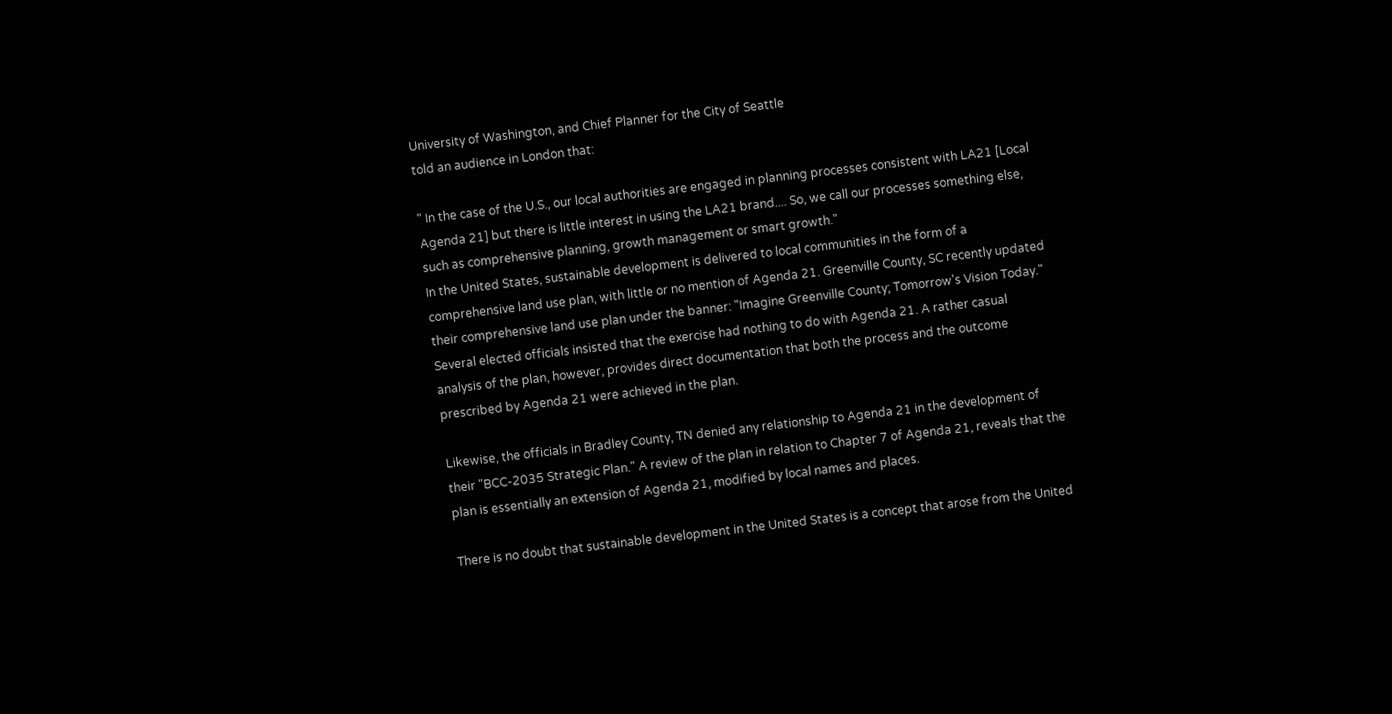University of Washington, and Chief Planner for the City of Seattle
told an audience in London that:

" In the case of the U.S., our local authorities are engaged in planning processes consistent with LA21 [Local Agenda 21] but there is little interest in using the LA21 brand.... So, we call our processes something else, such as comprehensive planning, growth management or smart growth."
In the United States, sustainable development is delivered to local communities in the form of a comprehensive land use plan, with little or no mention of Agenda 21. Greenville County, SC recently updated their comprehensive land use plan under the banner: "Imagine Greenville County; Tomorrow's Vision Today." Several elected officials insisted that the exercise had nothing to do with Agenda 21. A rather casual analysis of the plan, however, provides direct documentation that both the process and the outcome prescribed by Agenda 21 were achieved in the plan.

Likewise, the officials in Bradley County, TN denied any relationship to Agenda 21 in the development of their "BCC-2035 Strategic Plan." A review of the plan in relation to Chapter 7 of Agenda 21, reveals that the plan is essentially an extension of Agenda 21, modified by local names and places.

There is no doubt that sustainable development in the United States is a concept that arose from the United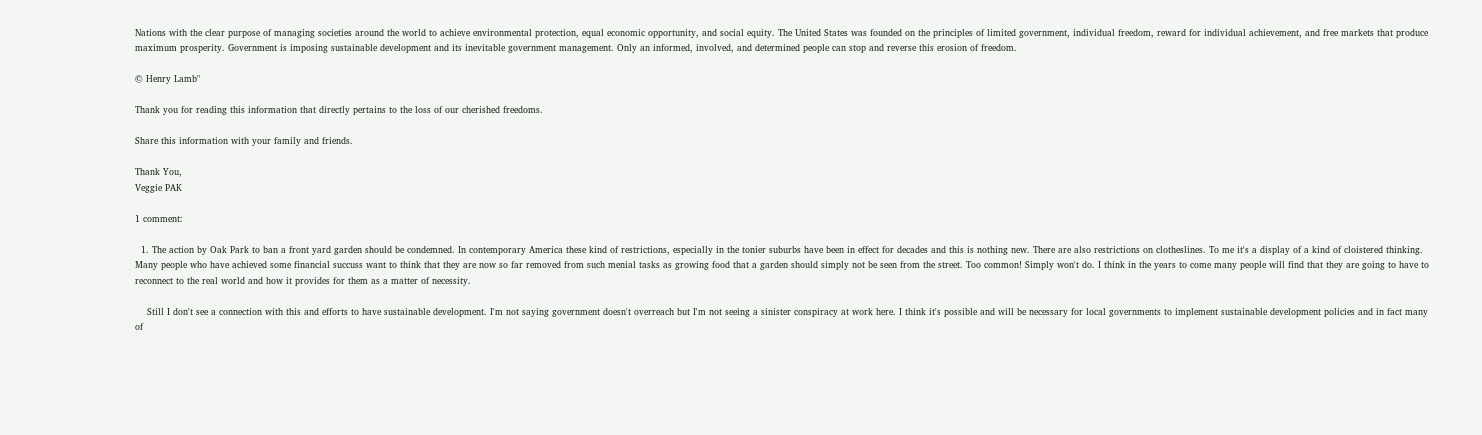Nations with the clear purpose of managing societies around the world to achieve environmental protection, equal economic opportunity, and social equity. The United States was founded on the principles of limited government, individual freedom, reward for individual achievement, and free markets that produce maximum prosperity. Government is imposing sustainable development and its inevitable government management. Only an informed, involved, and determined people can stop and reverse this erosion of freedom.

© Henry Lamb"

Thank you for reading this information that directly pertains to the loss of our cherished freedoms.

Share this information with your family and friends.

Thank You,
Veggie PAK

1 comment:

  1. The action by Oak Park to ban a front yard garden should be condemned. In contemporary America these kind of restrictions, especially in the tonier suburbs have been in effect for decades and this is nothing new. There are also restrictions on clotheslines. To me it's a display of a kind of cloistered thinking. Many people who have achieved some financial succuss want to think that they are now so far removed from such menial tasks as growing food that a garden should simply not be seen from the street. Too common! Simply won't do. I think in the years to come many people will find that they are going to have to reconnect to the real world and how it provides for them as a matter of necessity.

    Still I don't see a connection with this and efforts to have sustainable development. I'm not saying government doesn't overreach but I'm not seeing a sinister conspiracy at work here. I think it's possible and will be necessary for local governments to implement sustainable development policies and in fact many of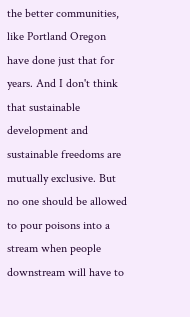the better communities, like Portland Oregon have done just that for years. And I don't think that sustainable development and sustainable freedoms are mutually exclusive. But no one should be allowed to pour poisons into a stream when people downstream will have to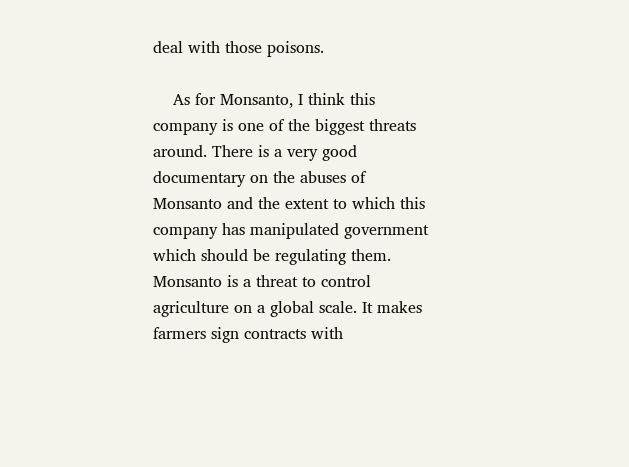deal with those poisons.

    As for Monsanto, I think this company is one of the biggest threats around. There is a very good documentary on the abuses of Monsanto and the extent to which this company has manipulated government which should be regulating them. Monsanto is a threat to control agriculture on a global scale. It makes farmers sign contracts with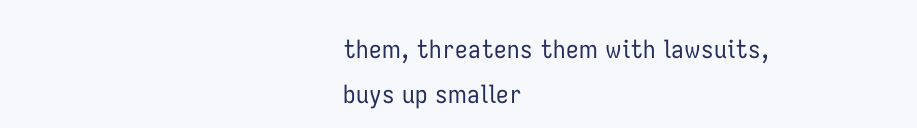them, threatens them with lawsuits, buys up smaller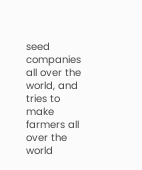seed companies all over the world, and tries to make farmers all over the world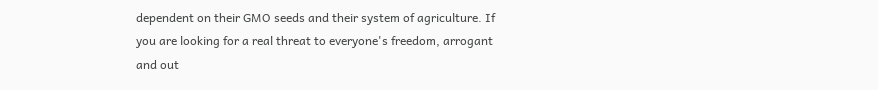dependent on their GMO seeds and their system of agriculture. If you are looking for a real threat to everyone's freedom, arrogant and out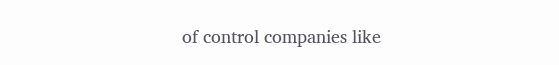of control companies like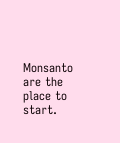Monsanto are the place to start.